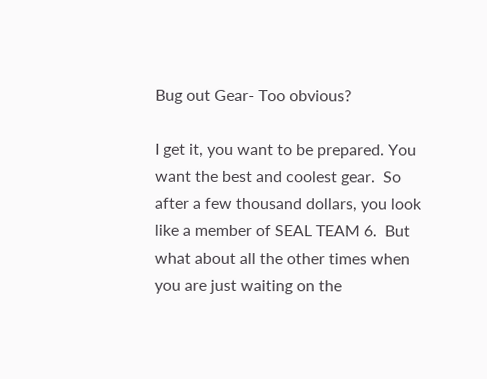Bug out Gear- Too obvious?

I get it, you want to be prepared. You want the best and coolest gear.  So after a few thousand dollars, you look like a member of SEAL TEAM 6.  But what about all the other times when you are just waiting on the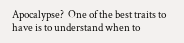Apocalypse?  One of the best traits to have is to understand when to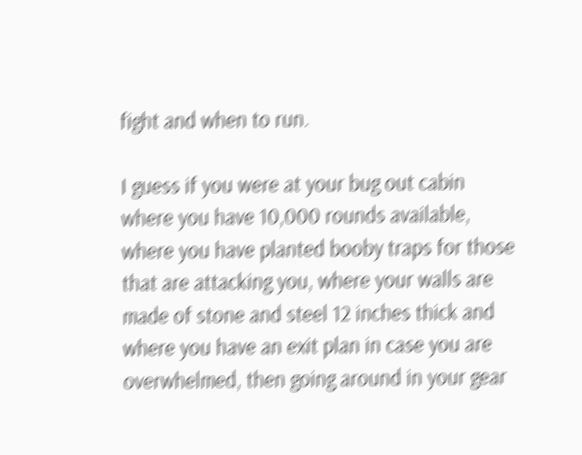fight and when to run.

I guess if you were at your bug out cabin where you have 10,000 rounds available, where you have planted booby traps for those that are attacking you, where your walls are made of stone and steel 12 inches thick and where you have an exit plan in case you are overwhelmed, then going around in your gear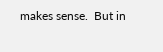makes sense.  But in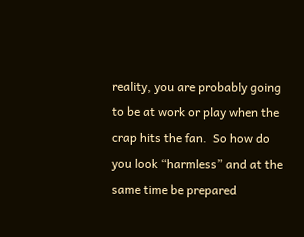reality, you are probably going to be at work or play when the crap hits the fan.  So how do you look “harmless” and at the same time be prepared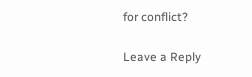for conflict?

Leave a Reply